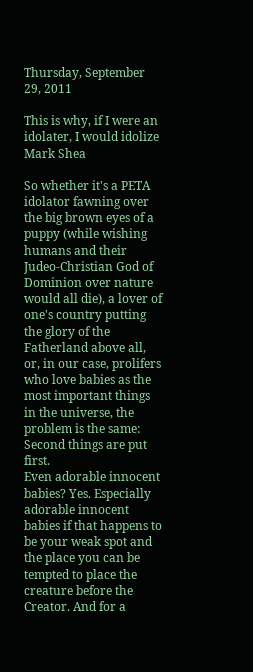Thursday, September 29, 2011

This is why, if I were an idolater, I would idolize Mark Shea

So whether it's a PETA idolator fawning over the big brown eyes of a puppy (while wishing humans and their Judeo-Christian God of Dominion over nature would all die), a lover of one's country putting the glory of the Fatherland above all, or, in our case, prolifers who love babies as the most important things in the universe, the problem is the same: Second things are put first.
Even adorable innocent babies? Yes. Especially adorable innocent babies if that happens to be your weak spot and the place you can be tempted to place the creature before the Creator. And for a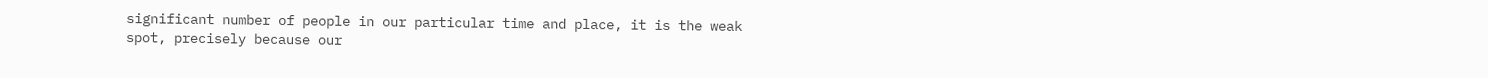significant number of people in our particular time and place, it is the weak spot, precisely because our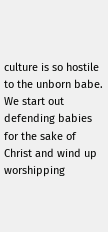culture is so hostile to the unborn babe. We start out defending babies for the sake of Christ and wind up worshipping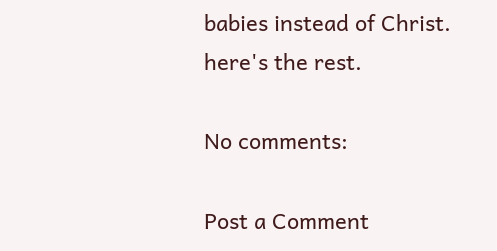babies instead of Christ.
here's the rest.

No comments:

Post a Comment